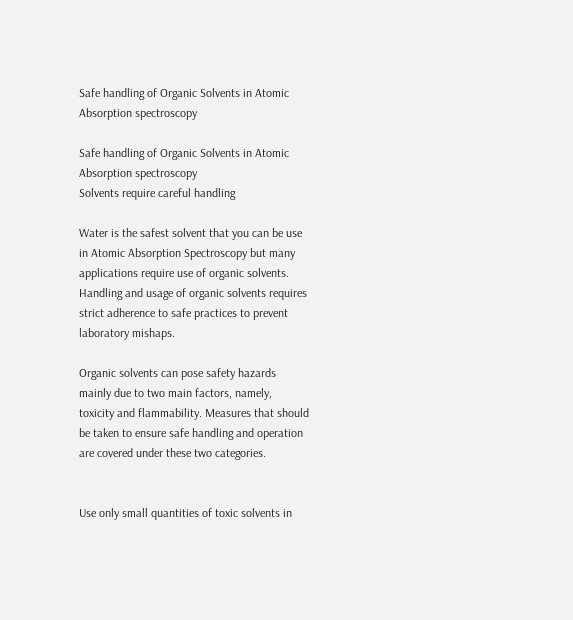Safe handling of Organic Solvents in Atomic Absorption spectroscopy

Safe handling of Organic Solvents in Atomic Absorption spectroscopy
Solvents require careful handling

Water is the safest solvent that you can be use in Atomic Absorption Spectroscopy but many applications require use of organic solvents. Handling and usage of organic solvents requires strict adherence to safe practices to prevent laboratory mishaps.

Organic solvents can pose safety hazards mainly due to two main factors, namely, toxicity and flammability. Measures that should be taken to ensure safe handling and operation are covered under these two categories.


Use only small quantities of toxic solvents in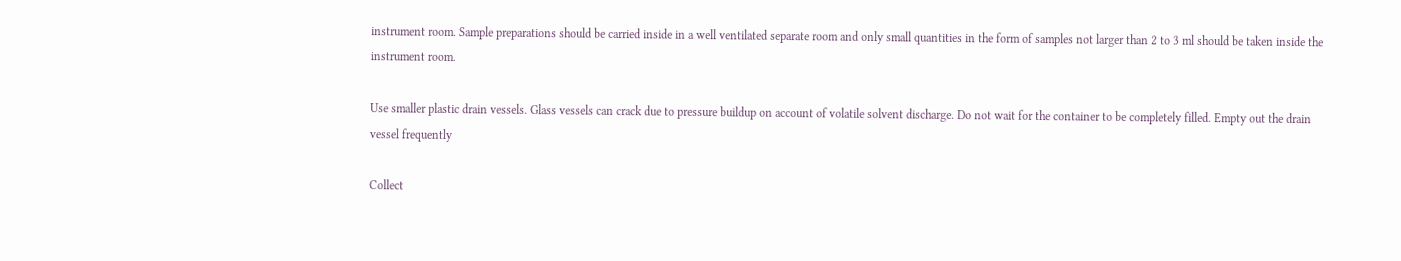instrument room. Sample preparations should be carried inside in a well ventilated separate room and only small quantities in the form of samples not larger than 2 to 3 ml should be taken inside the instrument room.

Use smaller plastic drain vessels. Glass vessels can crack due to pressure buildup on account of volatile solvent discharge. Do not wait for the container to be completely filled. Empty out the drain vessel frequently

Collect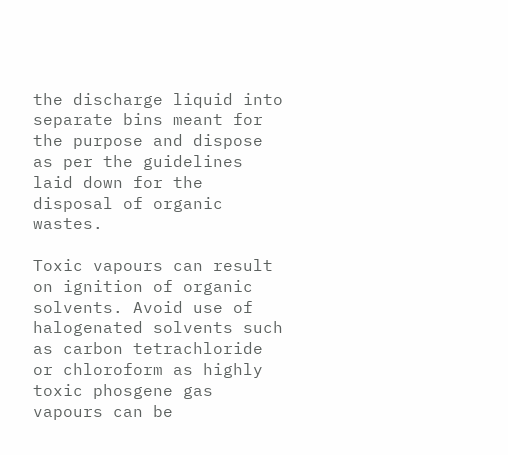the discharge liquid into separate bins meant for the purpose and dispose as per the guidelines laid down for the disposal of organic wastes.

Toxic vapours can result on ignition of organic solvents. Avoid use of halogenated solvents such as carbon tetrachloride or chloroform as highly toxic phosgene gas vapours can be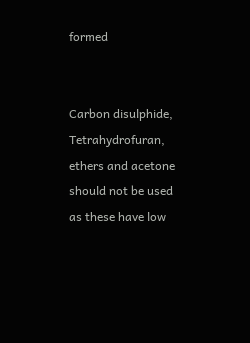formed


Carbon disulphide, Tetrahydrofuran, ethers and acetone should not be used as these have low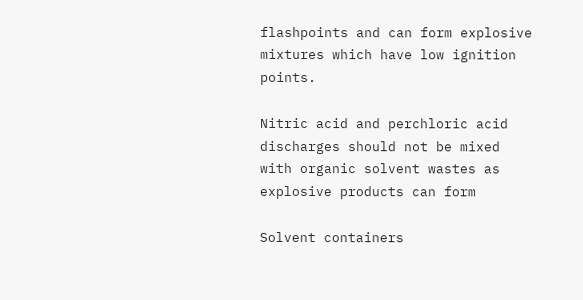flashpoints and can form explosive mixtures which have low ignition points.

Nitric acid and perchloric acid discharges should not be mixed with organic solvent wastes as explosive products can form

Solvent containers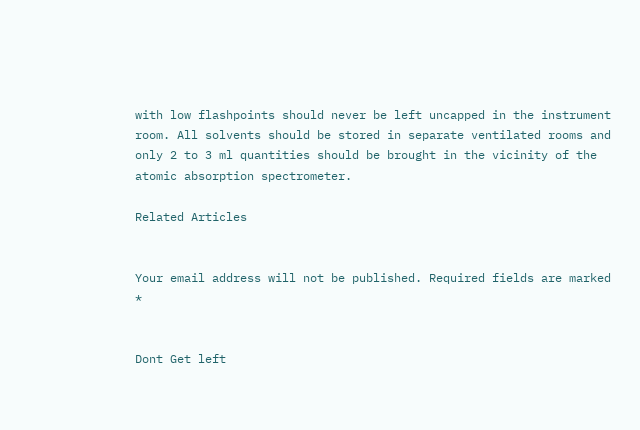with low flashpoints should never be left uncapped in the instrument room. All solvents should be stored in separate ventilated rooms and only 2 to 3 ml quantities should be brought in the vicinity of the atomic absorption spectrometer.

Related Articles


Your email address will not be published. Required fields are marked *


Dont Get left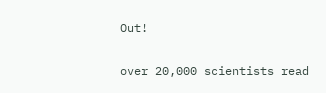Out!

over 20,000 scientists read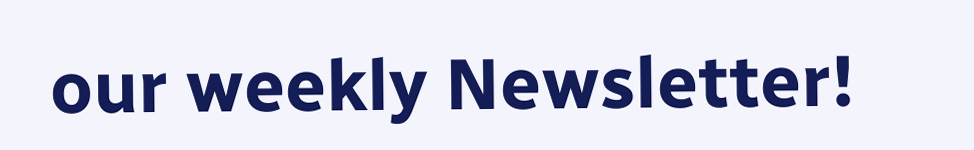our weekly Newsletter!